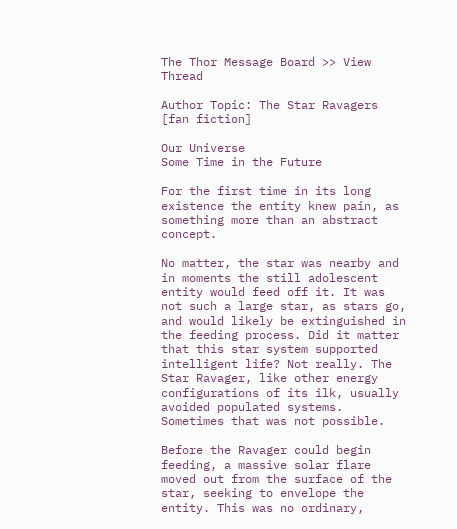The Thor Message Board >> View Thread

Author Topic: The Star Ravagers [fan fiction]

Our Universe
Some Time in the Future

For the first time in its long existence the entity knew pain, as something more than an abstract concept.

No matter, the star was nearby and in moments the still adolescent entity would feed off it. It was not such a large star, as stars go, and would likely be extinguished in the feeding process. Did it matter that this star system supported intelligent life? Not really. The Star Ravager, like other energy configurations of its ilk, usually avoided populated systems. Sometimes that was not possible.

Before the Ravager could begin feeding, a massive solar flare moved out from the surface of the star, seeking to envelope the entity. This was no ordinary,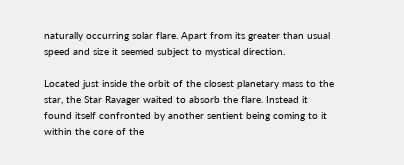naturally occurring solar flare. Apart from its greater than usual speed and size it seemed subject to mystical direction.

Located just inside the orbit of the closest planetary mass to the star, the Star Ravager waited to absorb the flare. Instead it found itself confronted by another sentient being coming to it within the core of the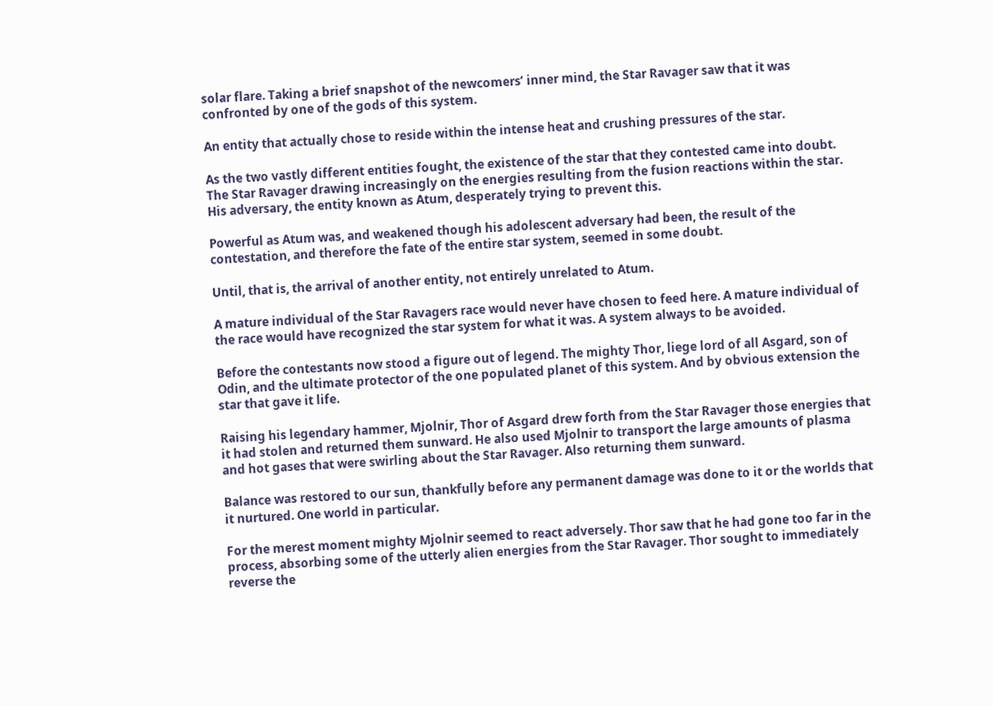solar flare. Taking a brief snapshot of the newcomers’ inner mind, the Star Ravager saw that it was confronted by one of the gods of this system.

An entity that actually chose to reside within the intense heat and crushing pressures of the star.

As the two vastly different entities fought, the existence of the star that they contested came into doubt. The Star Ravager drawing increasingly on the energies resulting from the fusion reactions within the star. His adversary, the entity known as Atum, desperately trying to prevent this.

Powerful as Atum was, and weakened though his adolescent adversary had been, the result of the contestation, and therefore the fate of the entire star system, seemed in some doubt.

Until, that is, the arrival of another entity, not entirely unrelated to Atum.

A mature individual of the Star Ravagers race would never have chosen to feed here. A mature individual of the race would have recognized the star system for what it was. A system always to be avoided.

Before the contestants now stood a figure out of legend. The mighty Thor, liege lord of all Asgard, son of Odin, and the ultimate protector of the one populated planet of this system. And by obvious extension the star that gave it life.

Raising his legendary hammer, Mjolnir, Thor of Asgard drew forth from the Star Ravager those energies that it had stolen and returned them sunward. He also used Mjolnir to transport the large amounts of plasma and hot gases that were swirling about the Star Ravager. Also returning them sunward.

Balance was restored to our sun, thankfully before any permanent damage was done to it or the worlds that it nurtured. One world in particular.

For the merest moment mighty Mjolnir seemed to react adversely. Thor saw that he had gone too far in the process, absorbing some of the utterly alien energies from the Star Ravager. Thor sought to immediately reverse the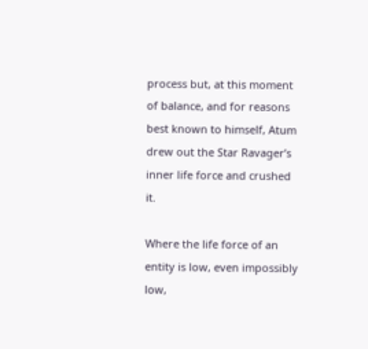process but, at this moment of balance, and for reasons best known to himself, Atum drew out the Star Ravager’s inner life force and crushed it.

Where the life force of an entity is low, even impossibly low,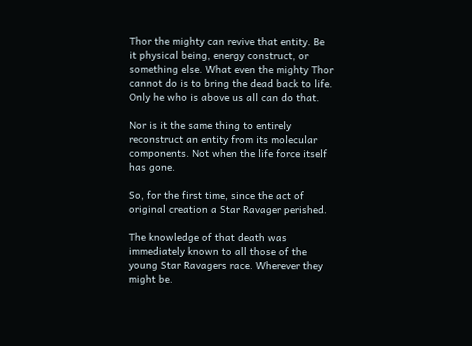Thor the mighty can revive that entity. Be it physical being, energy construct, or something else. What even the mighty Thor cannot do is to bring the dead back to life. Only he who is above us all can do that.

Nor is it the same thing to entirely reconstruct an entity from its molecular components. Not when the life force itself has gone.

So, for the first time, since the act of original creation a Star Ravager perished.

The knowledge of that death was immediately known to all those of the young Star Ravagers race. Wherever they might be.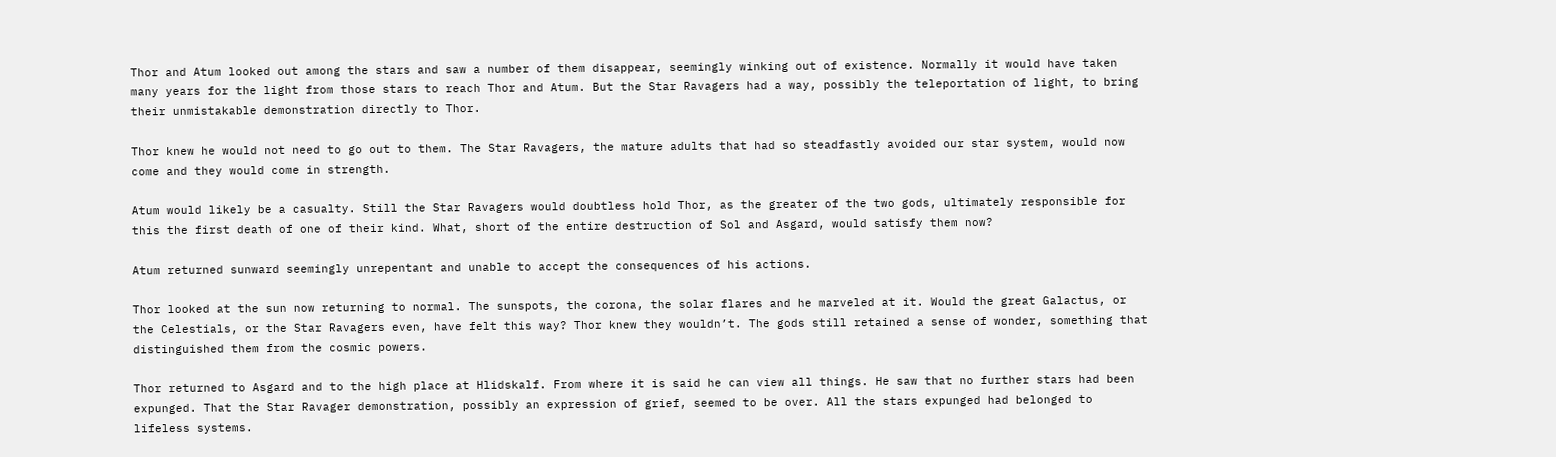Thor and Atum looked out among the stars and saw a number of them disappear, seemingly winking out of existence. Normally it would have taken many years for the light from those stars to reach Thor and Atum. But the Star Ravagers had a way, possibly the teleportation of light, to bring their unmistakable demonstration directly to Thor.

Thor knew he would not need to go out to them. The Star Ravagers, the mature adults that had so steadfastly avoided our star system, would now come and they would come in strength.

Atum would likely be a casualty. Still the Star Ravagers would doubtless hold Thor, as the greater of the two gods, ultimately responsible for this the first death of one of their kind. What, short of the entire destruction of Sol and Asgard, would satisfy them now?

Atum returned sunward seemingly unrepentant and unable to accept the consequences of his actions.

Thor looked at the sun now returning to normal. The sunspots, the corona, the solar flares and he marveled at it. Would the great Galactus, or the Celestials, or the Star Ravagers even, have felt this way? Thor knew they wouldn’t. The gods still retained a sense of wonder, something that distinguished them from the cosmic powers.

Thor returned to Asgard and to the high place at Hlidskalf. From where it is said he can view all things. He saw that no further stars had been expunged. That the Star Ravager demonstration, possibly an expression of grief, seemed to be over. All the stars expunged had belonged to lifeless systems.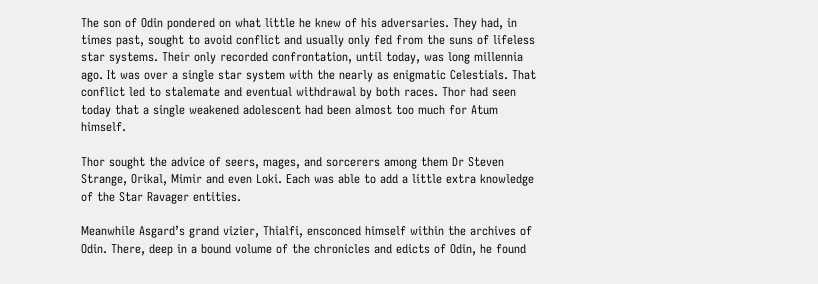The son of Odin pondered on what little he knew of his adversaries. They had, in times past, sought to avoid conflict and usually only fed from the suns of lifeless star systems. Their only recorded confrontation, until today, was long millennia ago. It was over a single star system with the nearly as enigmatic Celestials. That conflict led to stalemate and eventual withdrawal by both races. Thor had seen today that a single weakened adolescent had been almost too much for Atum himself.

Thor sought the advice of seers, mages, and sorcerers among them Dr Steven Strange, Orikal, Mimir and even Loki. Each was able to add a little extra knowledge of the Star Ravager entities.

Meanwhile Asgard’s grand vizier, Thialfi, ensconced himself within the archives of Odin. There, deep in a bound volume of the chronicles and edicts of Odin, he found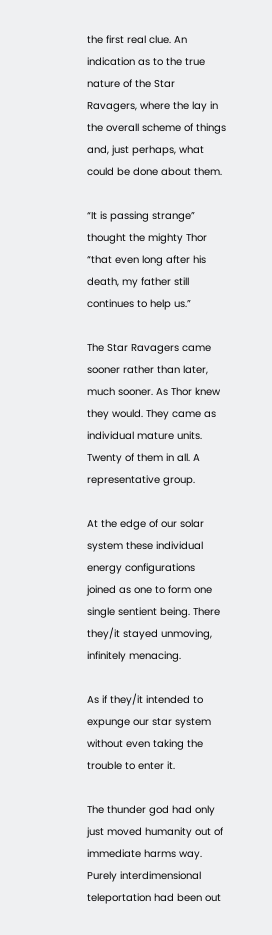the first real clue. An indication as to the true nature of the Star Ravagers, where the lay in the overall scheme of things and, just perhaps, what could be done about them.

“It is passing strange” thought the mighty Thor “that even long after his death, my father still continues to help us.”

The Star Ravagers came sooner rather than later, much sooner. As Thor knew they would. They came as individual mature units. Twenty of them in all. A representative group.

At the edge of our solar system these individual energy configurations joined as one to form one single sentient being. There they/it stayed unmoving, infinitely menacing.

As if they/it intended to expunge our star system without even taking the trouble to enter it.

The thunder god had only just moved humanity out of immediate harms way. Purely interdimensional teleportation had been out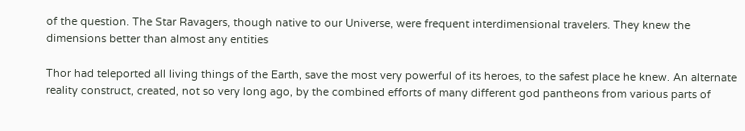of the question. The Star Ravagers, though native to our Universe, were frequent interdimensional travelers. They knew the dimensions better than almost any entities

Thor had teleported all living things of the Earth, save the most very powerful of its heroes, to the safest place he knew. An alternate reality construct, created, not so very long ago, by the combined efforts of many different god pantheons from various parts of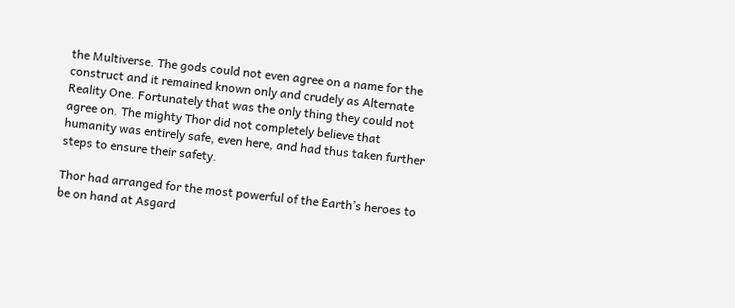the Multiverse. The gods could not even agree on a name for the construct and it remained known only and crudely as Alternate Reality One. Fortunately that was the only thing they could not agree on. The mighty Thor did not completely believe that humanity was entirely safe, even here, and had thus taken further steps to ensure their safety.

Thor had arranged for the most powerful of the Earth’s heroes to be on hand at Asgard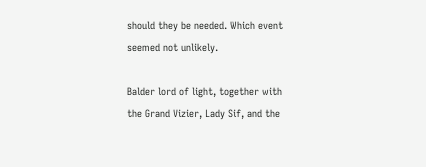should they be needed. Which event seemed not unlikely.

Balder lord of light, together with the Grand Vizier, Lady Sif, and the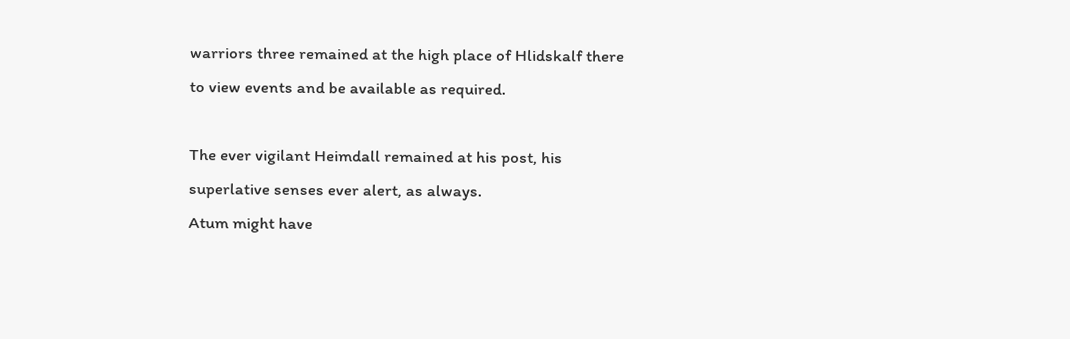warriors three remained at the high place of Hlidskalf there to view events and be available as required.

The ever vigilant Heimdall remained at his post, his superlative senses ever alert, as always.
Atum might have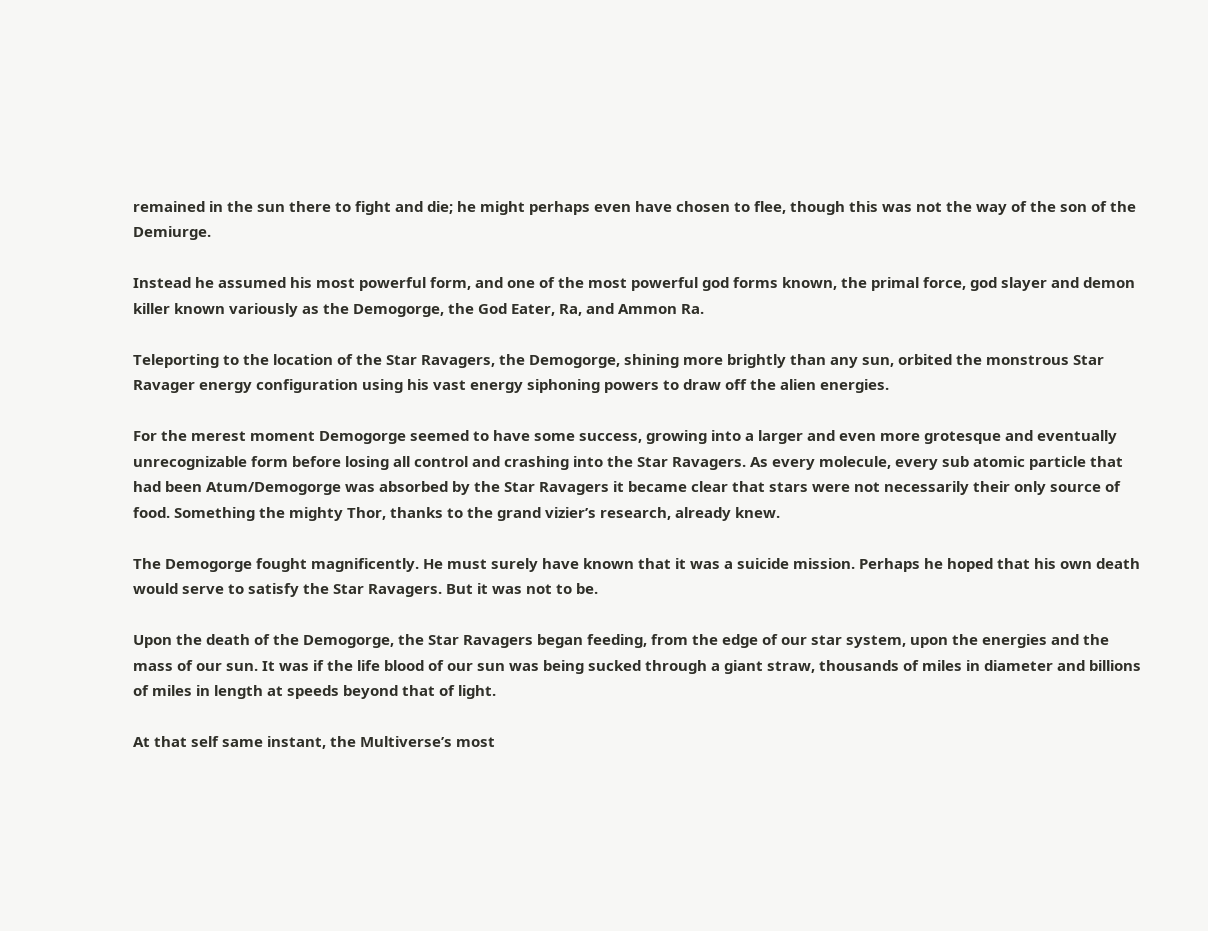remained in the sun there to fight and die; he might perhaps even have chosen to flee, though this was not the way of the son of the Demiurge.

Instead he assumed his most powerful form, and one of the most powerful god forms known, the primal force, god slayer and demon killer known variously as the Demogorge, the God Eater, Ra, and Ammon Ra.

Teleporting to the location of the Star Ravagers, the Demogorge, shining more brightly than any sun, orbited the monstrous Star Ravager energy configuration using his vast energy siphoning powers to draw off the alien energies.

For the merest moment Demogorge seemed to have some success, growing into a larger and even more grotesque and eventually unrecognizable form before losing all control and crashing into the Star Ravagers. As every molecule, every sub atomic particle that had been Atum/Demogorge was absorbed by the Star Ravagers it became clear that stars were not necessarily their only source of food. Something the mighty Thor, thanks to the grand vizier’s research, already knew.

The Demogorge fought magnificently. He must surely have known that it was a suicide mission. Perhaps he hoped that his own death would serve to satisfy the Star Ravagers. But it was not to be.

Upon the death of the Demogorge, the Star Ravagers began feeding, from the edge of our star system, upon the energies and the mass of our sun. It was if the life blood of our sun was being sucked through a giant straw, thousands of miles in diameter and billions of miles in length at speeds beyond that of light.

At that self same instant, the Multiverse’s most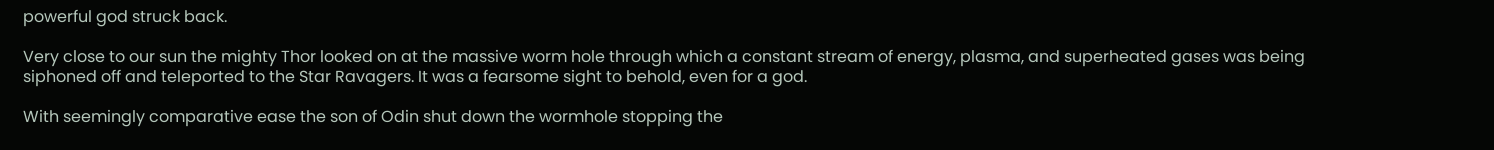powerful god struck back.

Very close to our sun the mighty Thor looked on at the massive worm hole through which a constant stream of energy, plasma, and superheated gases was being siphoned off and teleported to the Star Ravagers. It was a fearsome sight to behold, even for a god.

With seemingly comparative ease the son of Odin shut down the wormhole stopping the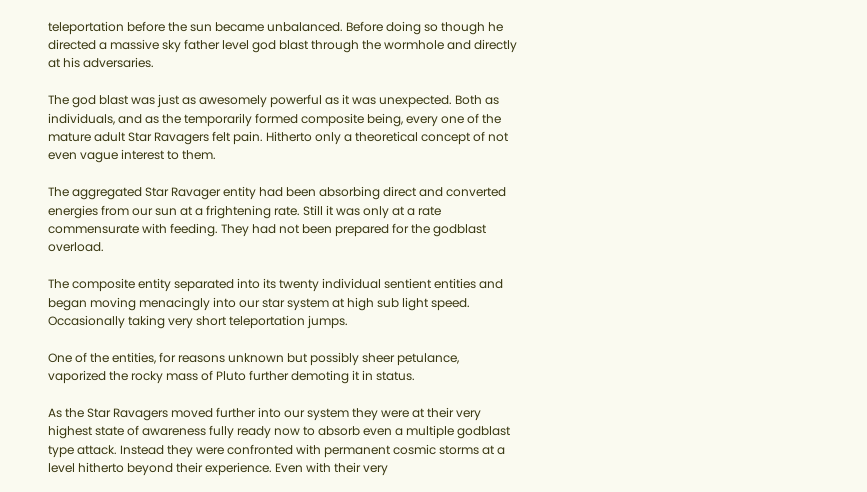teleportation before the sun became unbalanced. Before doing so though he directed a massive sky father level god blast through the wormhole and directly at his adversaries.

The god blast was just as awesomely powerful as it was unexpected. Both as individuals, and as the temporarily formed composite being, every one of the mature adult Star Ravagers felt pain. Hitherto only a theoretical concept of not even vague interest to them.

The aggregated Star Ravager entity had been absorbing direct and converted energies from our sun at a frightening rate. Still it was only at a rate commensurate with feeding. They had not been prepared for the godblast overload.

The composite entity separated into its twenty individual sentient entities and began moving menacingly into our star system at high sub light speed. Occasionally taking very short teleportation jumps.

One of the entities, for reasons unknown but possibly sheer petulance, vaporized the rocky mass of Pluto further demoting it in status.

As the Star Ravagers moved further into our system they were at their very highest state of awareness fully ready now to absorb even a multiple godblast type attack. Instead they were confronted with permanent cosmic storms at a level hitherto beyond their experience. Even with their very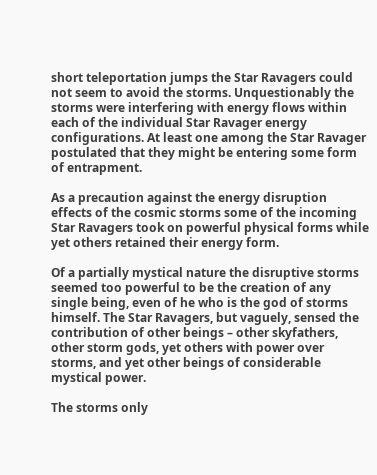short teleportation jumps the Star Ravagers could not seem to avoid the storms. Unquestionably the storms were interfering with energy flows within each of the individual Star Ravager energy configurations. At least one among the Star Ravager postulated that they might be entering some form of entrapment.

As a precaution against the energy disruption effects of the cosmic storms some of the incoming Star Ravagers took on powerful physical forms while yet others retained their energy form.

Of a partially mystical nature the disruptive storms seemed too powerful to be the creation of any single being, even of he who is the god of storms himself. The Star Ravagers, but vaguely, sensed the contribution of other beings – other skyfathers, other storm gods, yet others with power over storms, and yet other beings of considerable mystical power.

The storms only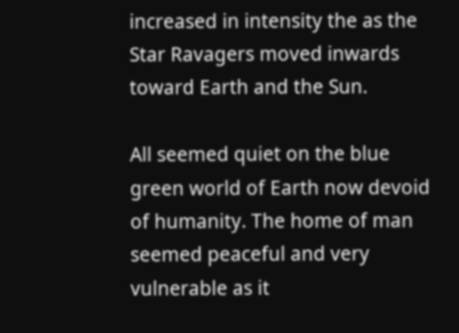increased in intensity the as the Star Ravagers moved inwards toward Earth and the Sun.

All seemed quiet on the blue green world of Earth now devoid of humanity. The home of man seemed peaceful and very vulnerable as it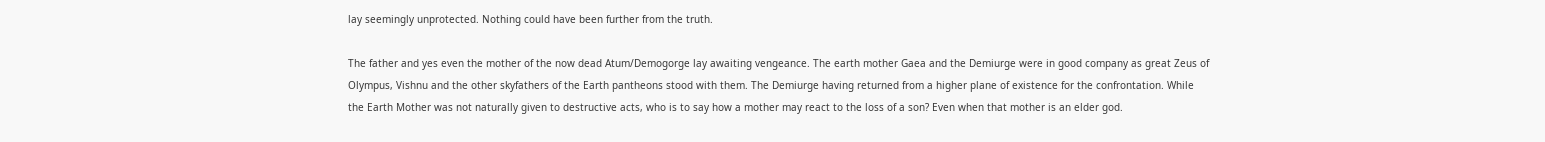lay seemingly unprotected. Nothing could have been further from the truth.

The father and yes even the mother of the now dead Atum/Demogorge lay awaiting vengeance. The earth mother Gaea and the Demiurge were in good company as great Zeus of Olympus, Vishnu and the other skyfathers of the Earth pantheons stood with them. The Demiurge having returned from a higher plane of existence for the confrontation. While the Earth Mother was not naturally given to destructive acts, who is to say how a mother may react to the loss of a son? Even when that mother is an elder god.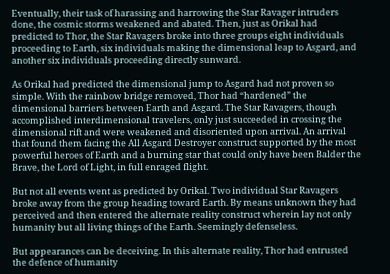Eventually, their task of harassing and harrowing the Star Ravager intruders done, the cosmic storms weakened and abated. Then, just as Orikal had predicted to Thor, the Star Ravagers broke into three groups eight individuals proceeding to Earth, six individuals making the dimensional leap to Asgard, and another six individuals proceeding directly sunward.

As Orikal had predicted the dimensional jump to Asgard had not proven so simple. With the rainbow bridge removed, Thor had “hardened” the dimensional barriers between Earth and Asgard. The Star Ravagers, though accomplished interdimensional travelers, only just succeeded in crossing the dimensional rift and were weakened and disoriented upon arrival. An arrival that found them facing the All Asgard Destroyer construct supported by the most powerful heroes of Earth and a burning star that could only have been Balder the Brave, the Lord of Light, in full enraged flight.

But not all events went as predicted by Orikal. Two individual Star Ravagers broke away from the group heading toward Earth. By means unknown they had perceived and then entered the alternate reality construct wherein lay not only humanity but all living things of the Earth. Seemingly defenseless.

But appearances can be deceiving. In this alternate reality, Thor had entrusted the defence of humanity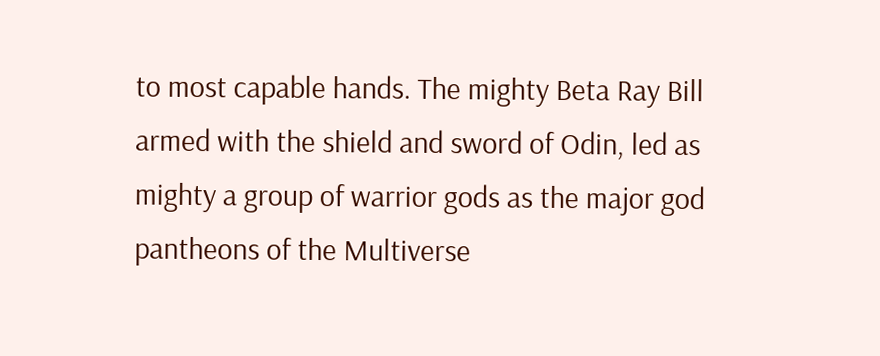to most capable hands. The mighty Beta Ray Bill armed with the shield and sword of Odin, led as mighty a group of warrior gods as the major god pantheons of the Multiverse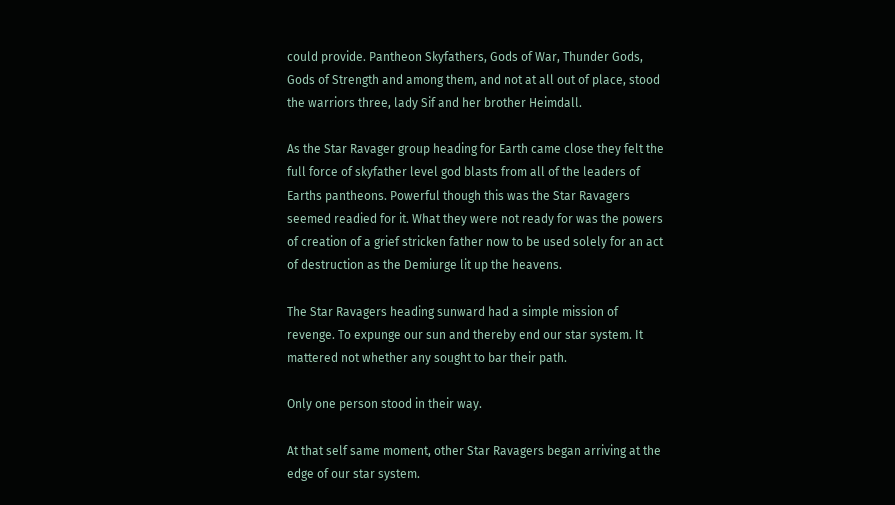could provide. Pantheon Skyfathers, Gods of War, Thunder Gods, Gods of Strength and among them, and not at all out of place, stood the warriors three, lady Sif and her brother Heimdall.

As the Star Ravager group heading for Earth came close they felt the full force of skyfather level god blasts from all of the leaders of Earths pantheons. Powerful though this was the Star Ravagers seemed readied for it. What they were not ready for was the powers of creation of a grief stricken father now to be used solely for an act of destruction as the Demiurge lit up the heavens.

The Star Ravagers heading sunward had a simple mission of revenge. To expunge our sun and thereby end our star system. It mattered not whether any sought to bar their path.

Only one person stood in their way.

At that self same moment, other Star Ravagers began arriving at the edge of our star system.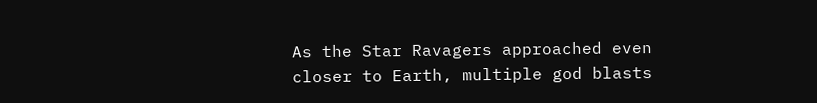As the Star Ravagers approached even closer to Earth, multiple god blasts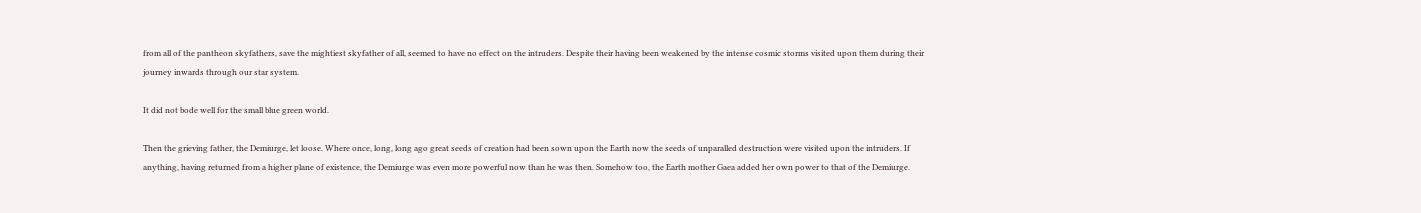from all of the pantheon skyfathers, save the mightiest skyfather of all, seemed to have no effect on the intruders. Despite their having been weakened by the intense cosmic storms visited upon them during their journey inwards through our star system.

It did not bode well for the small blue green world.

Then the grieving father, the Demiurge, let loose. Where once, long, long ago great seeds of creation had been sown upon the Earth now the seeds of unparalled destruction were visited upon the intruders. If anything, having returned from a higher plane of existence, the Demiurge was even more powerful now than he was then. Somehow too, the Earth mother Gaea added her own power to that of the Demiurge.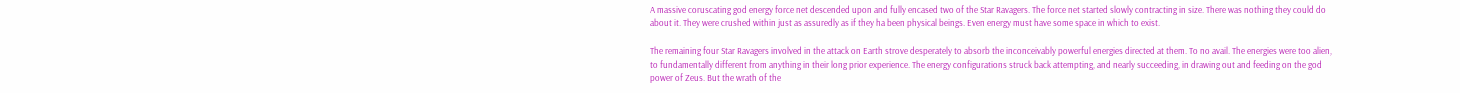A massive coruscating god energy force net descended upon and fully encased two of the Star Ravagers. The force net started slowly contracting in size. There was nothing they could do about it. They were crushed within just as assuredly as if they ha been physical beings. Even energy must have some space in which to exist.

The remaining four Star Ravagers involved in the attack on Earth strove desperately to absorb the inconceivably powerful energies directed at them. To no avail. The energies were too alien, to fundamentally different from anything in their long prior experience. The energy configurations struck back attempting, and nearly succeeding, in drawing out and feeding on the god power of Zeus. But the wrath of the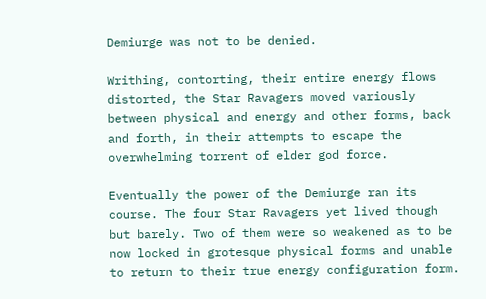Demiurge was not to be denied.

Writhing, contorting, their entire energy flows distorted, the Star Ravagers moved variously between physical and energy and other forms, back and forth, in their attempts to escape the overwhelming torrent of elder god force.

Eventually the power of the Demiurge ran its course. The four Star Ravagers yet lived though but barely. Two of them were so weakened as to be now locked in grotesque physical forms and unable to return to their true energy configuration form.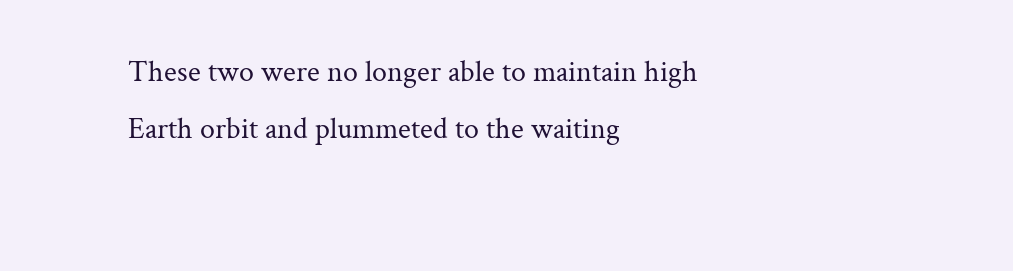These two were no longer able to maintain high Earth orbit and plummeted to the waiting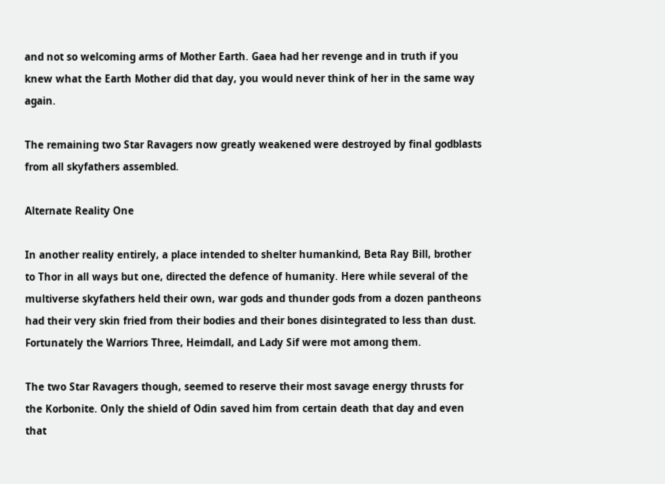and not so welcoming arms of Mother Earth. Gaea had her revenge and in truth if you knew what the Earth Mother did that day, you would never think of her in the same way again.

The remaining two Star Ravagers now greatly weakened were destroyed by final godblasts from all skyfathers assembled.

Alternate Reality One

In another reality entirely, a place intended to shelter humankind, Beta Ray Bill, brother to Thor in all ways but one, directed the defence of humanity. Here while several of the multiverse skyfathers held their own, war gods and thunder gods from a dozen pantheons had their very skin fried from their bodies and their bones disintegrated to less than dust. Fortunately the Warriors Three, Heimdall, and Lady Sif were mot among them.

The two Star Ravagers though, seemed to reserve their most savage energy thrusts for the Korbonite. Only the shield of Odin saved him from certain death that day and even that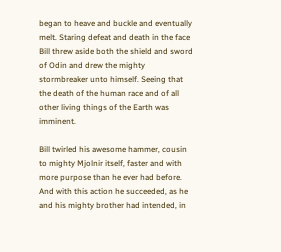began to heave and buckle and eventually melt. Staring defeat and death in the face Bill threw aside both the shield and sword of Odin and drew the mighty stormbreaker unto himself. Seeing that the death of the human race and of all other living things of the Earth was imminent.

Bill twirled his awesome hammer, cousin to mighty Mjolnir itself, faster and with more purpose than he ever had before. And with this action he succeeded, as he and his mighty brother had intended, in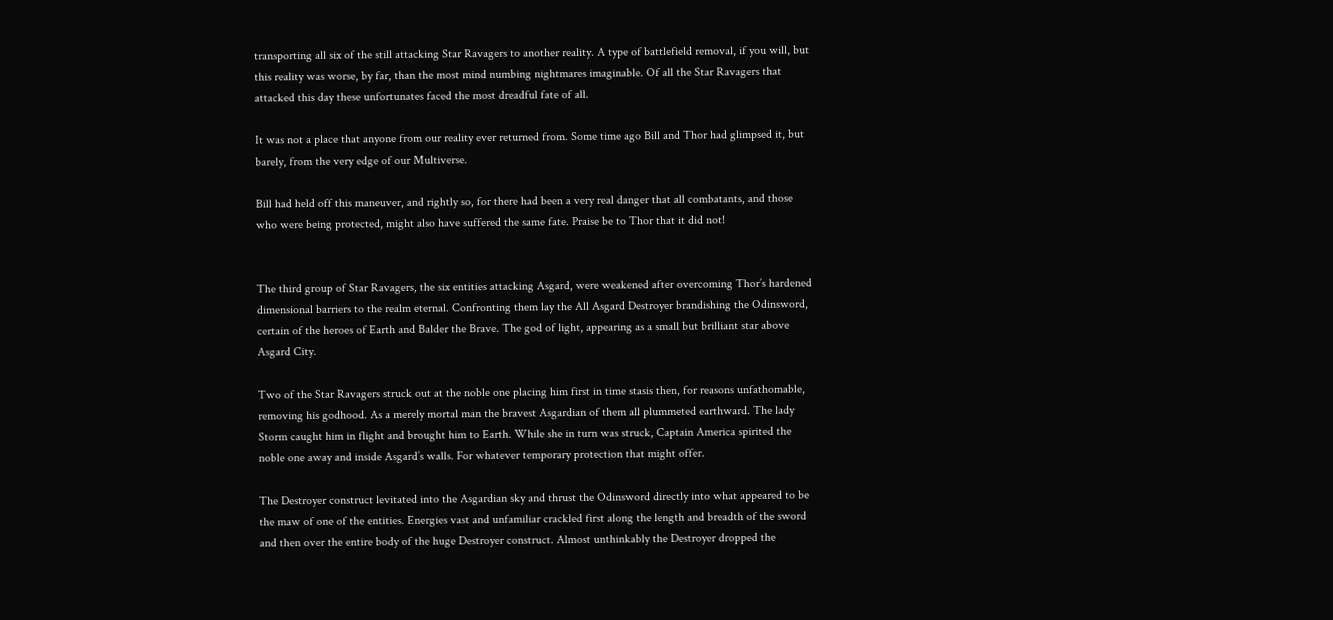transporting all six of the still attacking Star Ravagers to another reality. A type of battlefield removal, if you will, but this reality was worse, by far, than the most mind numbing nightmares imaginable. Of all the Star Ravagers that attacked this day these unfortunates faced the most dreadful fate of all.

It was not a place that anyone from our reality ever returned from. Some time ago Bill and Thor had glimpsed it, but barely, from the very edge of our Multiverse.

Bill had held off this maneuver, and rightly so, for there had been a very real danger that all combatants, and those who were being protected, might also have suffered the same fate. Praise be to Thor that it did not!


The third group of Star Ravagers, the six entities attacking Asgard, were weakened after overcoming Thor’s hardened dimensional barriers to the realm eternal. Confronting them lay the All Asgard Destroyer brandishing the Odinsword, certain of the heroes of Earth and Balder the Brave. The god of light, appearing as a small but brilliant star above Asgard City.

Two of the Star Ravagers struck out at the noble one placing him first in time stasis then, for reasons unfathomable, removing his godhood. As a merely mortal man the bravest Asgardian of them all plummeted earthward. The lady Storm caught him in flight and brought him to Earth. While she in turn was struck, Captain America spirited the noble one away and inside Asgard’s walls. For whatever temporary protection that might offer.

The Destroyer construct levitated into the Asgardian sky and thrust the Odinsword directly into what appeared to be the maw of one of the entities. Energies vast and unfamiliar crackled first along the length and breadth of the sword and then over the entire body of the huge Destroyer construct. Almost unthinkably the Destroyer dropped the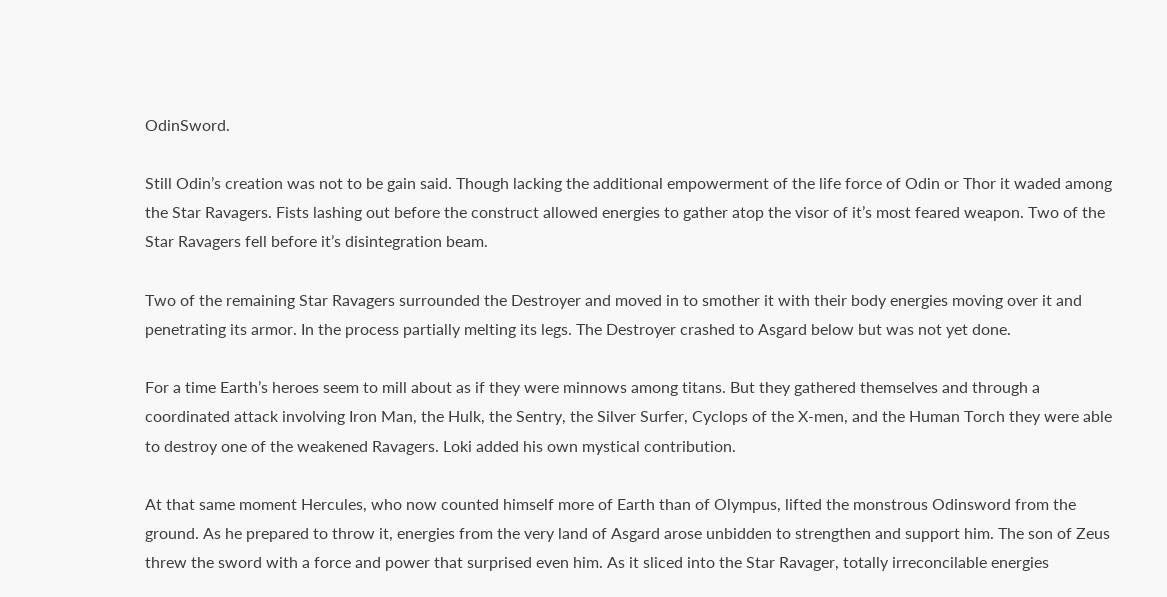OdinSword.

Still Odin’s creation was not to be gain said. Though lacking the additional empowerment of the life force of Odin or Thor it waded among the Star Ravagers. Fists lashing out before the construct allowed energies to gather atop the visor of it’s most feared weapon. Two of the Star Ravagers fell before it’s disintegration beam.

Two of the remaining Star Ravagers surrounded the Destroyer and moved in to smother it with their body energies moving over it and penetrating its armor. In the process partially melting its legs. The Destroyer crashed to Asgard below but was not yet done.

For a time Earth’s heroes seem to mill about as if they were minnows among titans. But they gathered themselves and through a coordinated attack involving Iron Man, the Hulk, the Sentry, the Silver Surfer, Cyclops of the X-men, and the Human Torch they were able to destroy one of the weakened Ravagers. Loki added his own mystical contribution.

At that same moment Hercules, who now counted himself more of Earth than of Olympus, lifted the monstrous Odinsword from the ground. As he prepared to throw it, energies from the very land of Asgard arose unbidden to strengthen and support him. The son of Zeus threw the sword with a force and power that surprised even him. As it sliced into the Star Ravager, totally irreconcilable energies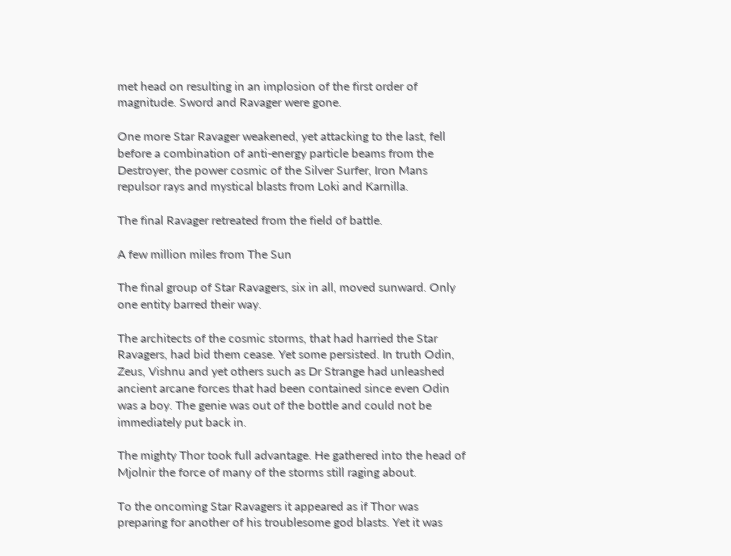met head on resulting in an implosion of the first order of magnitude. Sword and Ravager were gone.

One more Star Ravager weakened, yet attacking to the last, fell before a combination of anti-energy particle beams from the Destroyer, the power cosmic of the Silver Surfer, Iron Mans repulsor rays and mystical blasts from Loki and Karnilla.

The final Ravager retreated from the field of battle.

A few million miles from The Sun

The final group of Star Ravagers, six in all, moved sunward. Only one entity barred their way.

The architects of the cosmic storms, that had harried the Star Ravagers, had bid them cease. Yet some persisted. In truth Odin, Zeus, Vishnu and yet others such as Dr Strange had unleashed ancient arcane forces that had been contained since even Odin was a boy. The genie was out of the bottle and could not be immediately put back in.

The mighty Thor took full advantage. He gathered into the head of Mjolnir the force of many of the storms still raging about.

To the oncoming Star Ravagers it appeared as if Thor was preparing for another of his troublesome god blasts. Yet it was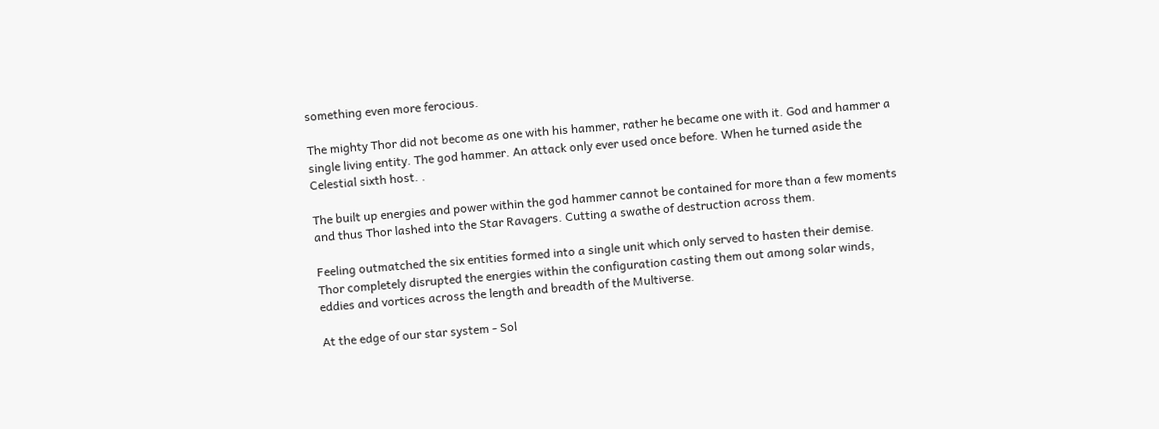something even more ferocious.

The mighty Thor did not become as one with his hammer, rather he became one with it. God and hammer a single living entity. The god hammer. An attack only ever used once before. When he turned aside the Celestial sixth host. .

The built up energies and power within the god hammer cannot be contained for more than a few moments and thus Thor lashed into the Star Ravagers. Cutting a swathe of destruction across them.

Feeling outmatched the six entities formed into a single unit which only served to hasten their demise. Thor completely disrupted the energies within the configuration casting them out among solar winds, eddies and vortices across the length and breadth of the Multiverse.

At the edge of our star system - Sol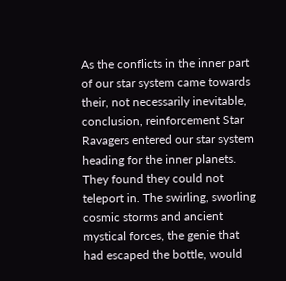As the conflicts in the inner part of our star system came towards their, not necessarily inevitable, conclusion, reinforcement Star Ravagers entered our star system heading for the inner planets. They found they could not teleport in. The swirling, sworling cosmic storms and ancient mystical forces, the genie that had escaped the bottle, would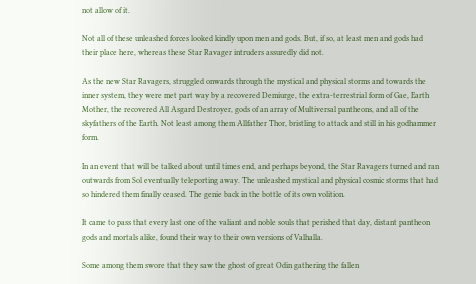not allow of it.

Not all of these unleashed forces looked kindly upon men and gods. But, if so, at least men and gods had their place here, whereas these Star Ravager intruders assuredly did not.

As the new Star Ravagers, struggled onwards through the mystical and physical storms and towards the inner system, they were met part way by a recovered Demiurge, the extra-terrestrial form of Gae, Earth Mother, the recovered All Asgard Destroyer, gods of an array of Multiversal pantheons, and all of the skyfathers of the Earth. Not least among them Allfather Thor, bristling to attack and still in his godhammer form.

In an event that will be talked about until times end, and perhaps beyond, the Star Ravagers turned and ran outwards from Sol eventually teleporting away. The unleashed mystical and physical cosmic storms that had so hindered them finally ceased. The genie back in the bottle of its own volition.

It came to pass that every last one of the valiant and noble souls that perished that day, distant pantheon gods and mortals alike, found their way to their own versions of Valhalla.

Some among them swore that they saw the ghost of great Odin gathering the fallen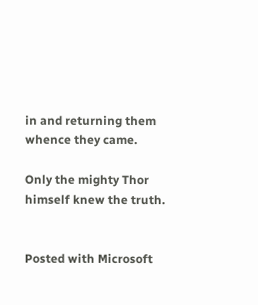in and returning them whence they came.

Only the mighty Thor himself knew the truth.


Posted with Microsoft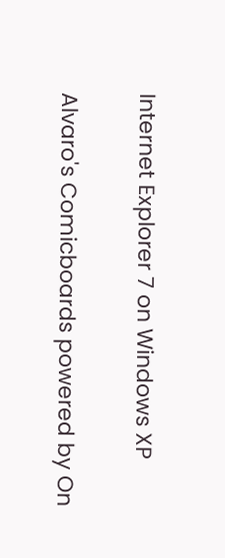Internet Explorer 7 on Windows XP

Alvaro's Comicboards powered by On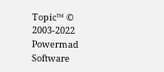Topic™ © 2003-2022 Powermad Software